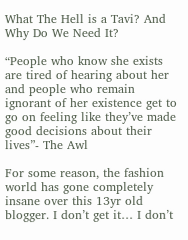What The Hell is a Tavi? And Why Do We Need It?

“People who know she exists are tired of hearing about her and people who remain ignorant of her existence get to go on feeling like they’ve made good decisions about their lives”- The Awl

For some reason, the fashion world has gone completely insane over this 13yr old blogger. I don’t get it… I don’t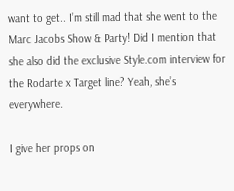want to get.. I’m still mad that she went to the Marc Jacobs Show & Party! Did I mention that she also did the exclusive Style.com interview for the Rodarte x Target line? Yeah, she’s everywhere.

I give her props on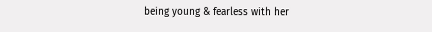being young & fearless with her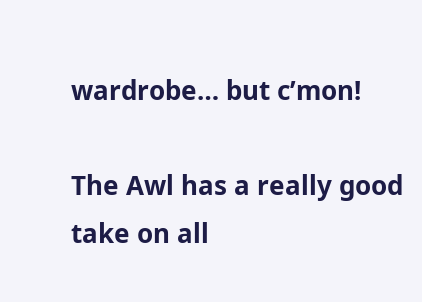wardrobe… but c’mon!

The Awl has a really good take on all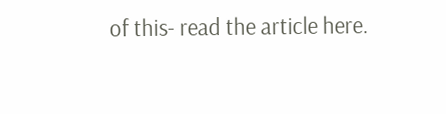of this- read the article here.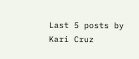Last 5 posts by Kari Cruz